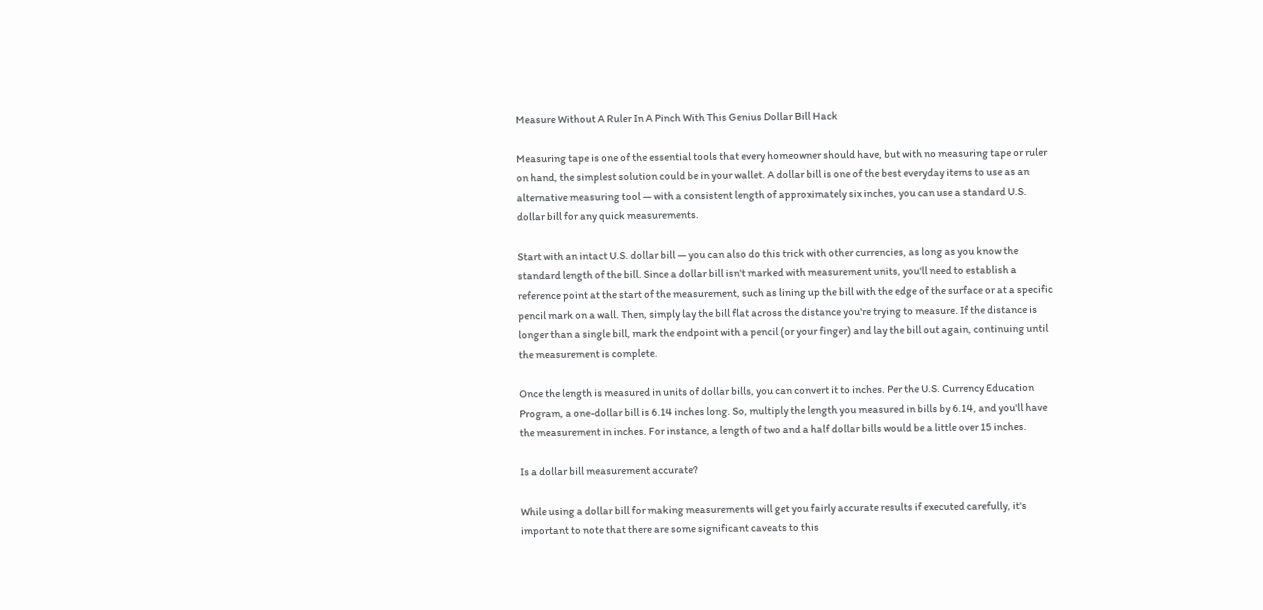Measure Without A Ruler In A Pinch With This Genius Dollar Bill Hack

Measuring tape is one of the essential tools that every homeowner should have, but with no measuring tape or ruler on hand, the simplest solution could be in your wallet. A dollar bill is one of the best everyday items to use as an alternative measuring tool — with a consistent length of approximately six inches, you can use a standard U.S. dollar bill for any quick measurements.

Start with an intact U.S. dollar bill — you can also do this trick with other currencies, as long as you know the standard length of the bill. Since a dollar bill isn't marked with measurement units, you'll need to establish a reference point at the start of the measurement, such as lining up the bill with the edge of the surface or at a specific pencil mark on a wall. Then, simply lay the bill flat across the distance you're trying to measure. If the distance is longer than a single bill, mark the endpoint with a pencil (or your finger) and lay the bill out again, continuing until the measurement is complete.

Once the length is measured in units of dollar bills, you can convert it to inches. Per the U.S. Currency Education Program, a one-dollar bill is 6.14 inches long. So, multiply the length you measured in bills by 6.14, and you'll have the measurement in inches. For instance, a length of two and a half dollar bills would be a little over 15 inches.

Is a dollar bill measurement accurate?

While using a dollar bill for making measurements will get you fairly accurate results if executed carefully, it's important to note that there are some significant caveats to this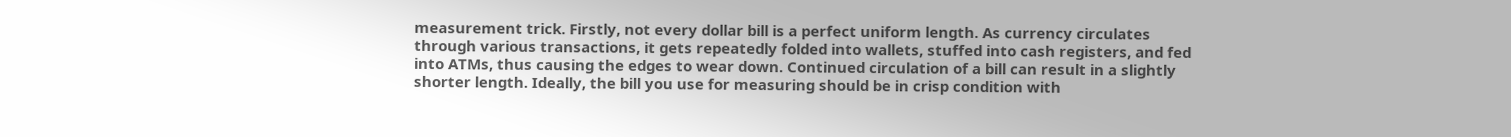measurement trick. Firstly, not every dollar bill is a perfect uniform length. As currency circulates through various transactions, it gets repeatedly folded into wallets, stuffed into cash registers, and fed into ATMs, thus causing the edges to wear down. Continued circulation of a bill can result in a slightly shorter length. Ideally, the bill you use for measuring should be in crisp condition with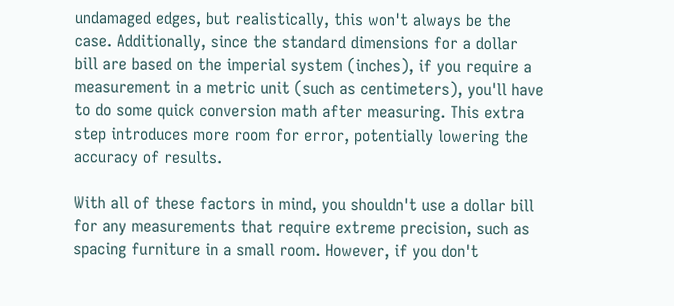undamaged edges, but realistically, this won't always be the case. Additionally, since the standard dimensions for a dollar bill are based on the imperial system (inches), if you require a measurement in a metric unit (such as centimeters), you'll have to do some quick conversion math after measuring. This extra step introduces more room for error, potentially lowering the accuracy of results.

With all of these factors in mind, you shouldn't use a dollar bill for any measurements that require extreme precision, such as spacing furniture in a small room. However, if you don't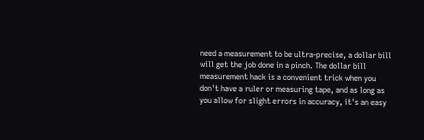need a measurement to be ultra-precise, a dollar bill will get the job done in a pinch. The dollar bill measurement hack is a convenient trick when you don't have a ruler or measuring tape, and as long as you allow for slight errors in accuracy, it's an easy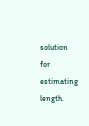solution for estimating length.